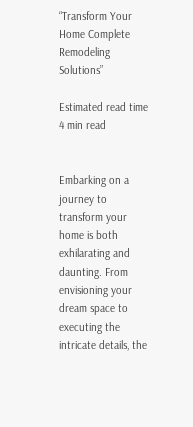“Transform Your Home Complete Remodeling Solutions”

Estimated read time 4 min read


Embarking on a journey to transform your home is both exhilarating and daunting. From envisioning your dream space to executing the intricate details, the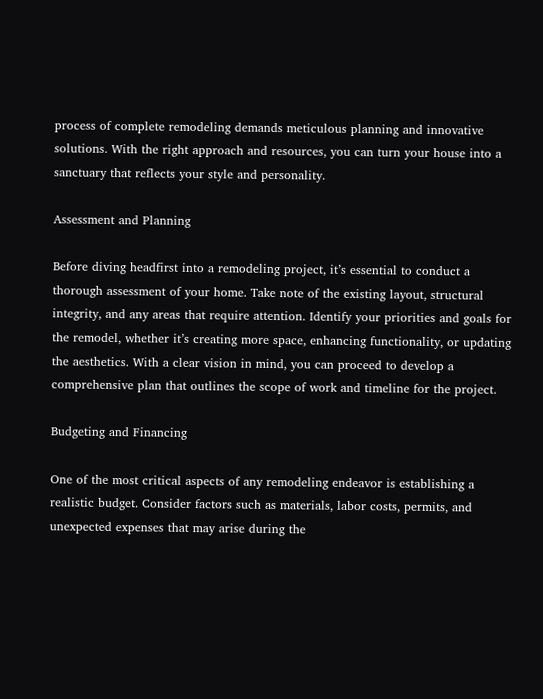process of complete remodeling demands meticulous planning and innovative solutions. With the right approach and resources, you can turn your house into a sanctuary that reflects your style and personality.

Assessment and Planning

Before diving headfirst into a remodeling project, it’s essential to conduct a thorough assessment of your home. Take note of the existing layout, structural integrity, and any areas that require attention. Identify your priorities and goals for the remodel, whether it’s creating more space, enhancing functionality, or updating the aesthetics. With a clear vision in mind, you can proceed to develop a comprehensive plan that outlines the scope of work and timeline for the project.

Budgeting and Financing

One of the most critical aspects of any remodeling endeavor is establishing a realistic budget. Consider factors such as materials, labor costs, permits, and unexpected expenses that may arise during the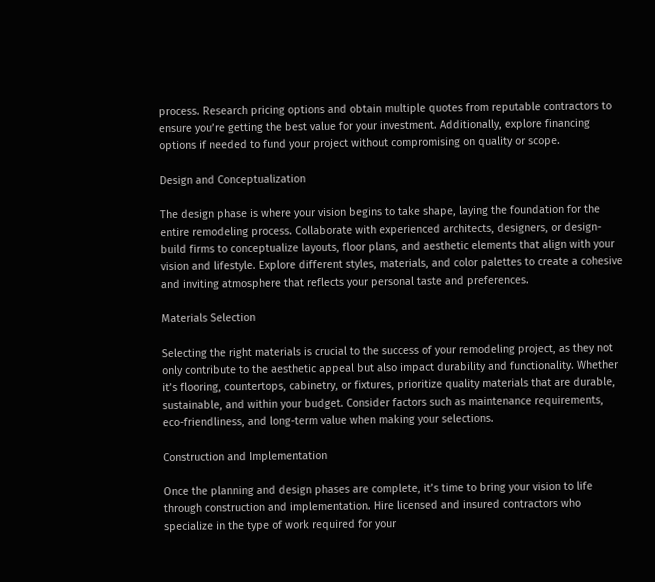process. Research pricing options and obtain multiple quotes from reputable contractors to ensure you’re getting the best value for your investment. Additionally, explore financing options if needed to fund your project without compromising on quality or scope.

Design and Conceptualization

The design phase is where your vision begins to take shape, laying the foundation for the entire remodeling process. Collaborate with experienced architects, designers, or design-build firms to conceptualize layouts, floor plans, and aesthetic elements that align with your vision and lifestyle. Explore different styles, materials, and color palettes to create a cohesive and inviting atmosphere that reflects your personal taste and preferences.

Materials Selection

Selecting the right materials is crucial to the success of your remodeling project, as they not only contribute to the aesthetic appeal but also impact durability and functionality. Whether it’s flooring, countertops, cabinetry, or fixtures, prioritize quality materials that are durable, sustainable, and within your budget. Consider factors such as maintenance requirements, eco-friendliness, and long-term value when making your selections.

Construction and Implementation

Once the planning and design phases are complete, it’s time to bring your vision to life through construction and implementation. Hire licensed and insured contractors who specialize in the type of work required for your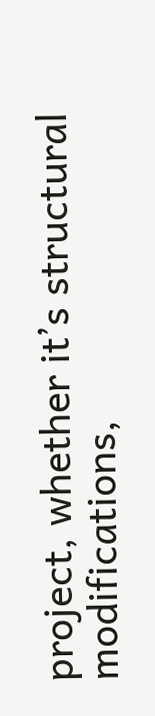project, whether it’s structural modifications,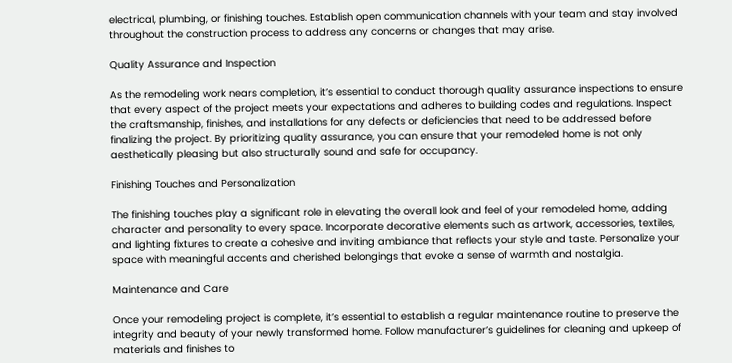electrical, plumbing, or finishing touches. Establish open communication channels with your team and stay involved throughout the construction process to address any concerns or changes that may arise.

Quality Assurance and Inspection

As the remodeling work nears completion, it’s essential to conduct thorough quality assurance inspections to ensure that every aspect of the project meets your expectations and adheres to building codes and regulations. Inspect the craftsmanship, finishes, and installations for any defects or deficiencies that need to be addressed before finalizing the project. By prioritizing quality assurance, you can ensure that your remodeled home is not only aesthetically pleasing but also structurally sound and safe for occupancy.

Finishing Touches and Personalization

The finishing touches play a significant role in elevating the overall look and feel of your remodeled home, adding character and personality to every space. Incorporate decorative elements such as artwork, accessories, textiles, and lighting fixtures to create a cohesive and inviting ambiance that reflects your style and taste. Personalize your space with meaningful accents and cherished belongings that evoke a sense of warmth and nostalgia.

Maintenance and Care

Once your remodeling project is complete, it’s essential to establish a regular maintenance routine to preserve the integrity and beauty of your newly transformed home. Follow manufacturer’s guidelines for cleaning and upkeep of materials and finishes to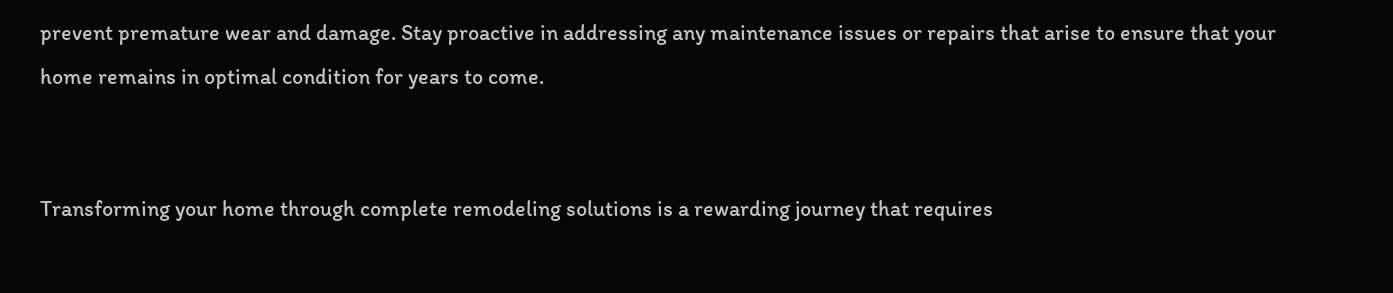prevent premature wear and damage. Stay proactive in addressing any maintenance issues or repairs that arise to ensure that your home remains in optimal condition for years to come.


Transforming your home through complete remodeling solutions is a rewarding journey that requires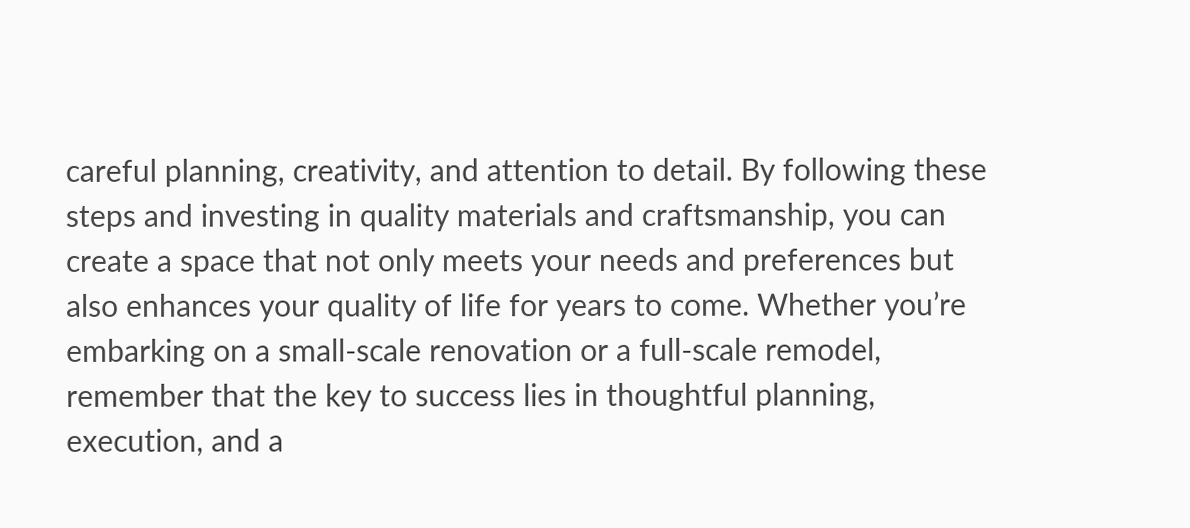careful planning, creativity, and attention to detail. By following these steps and investing in quality materials and craftsmanship, you can create a space that not only meets your needs and preferences but also enhances your quality of life for years to come. Whether you’re embarking on a small-scale renovation or a full-scale remodel, remember that the key to success lies in thoughtful planning, execution, and a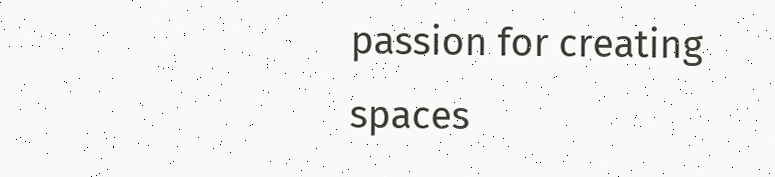passion for creating spaces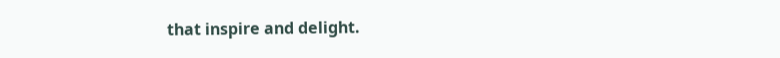that inspire and delight.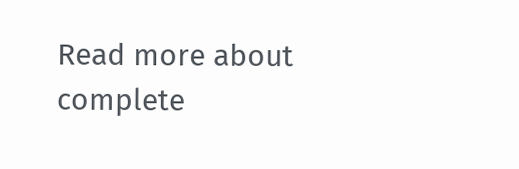Read more about complete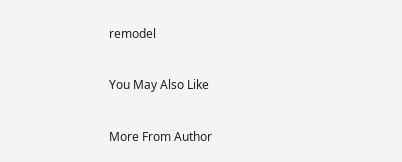remodel

You May Also Like

More From Author